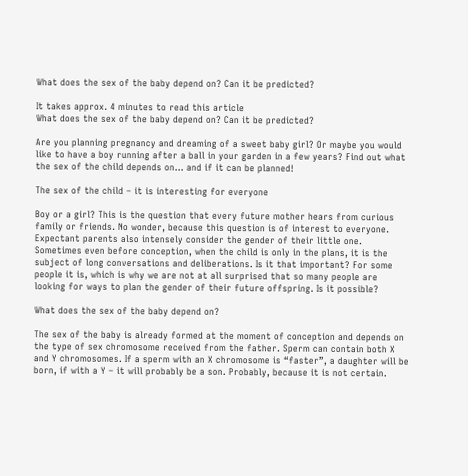What does the sex of the baby depend on? Can it be predicted?

It takes approx. 4 minutes to read this article
What does the sex of the baby depend on? Can it be predicted?

Are you planning pregnancy and dreaming of a sweet baby girl? Or maybe you would like to have a boy running after a ball in your garden in a few years? Find out what the sex of the child depends on… and if it can be planned!

The sex of the child – it is interesting for everyone

Boy or a girl? This is the question that every future mother hears from curious family or friends. No wonder, because this question is of interest to everyone. Expectant parents also intensely consider the gender of their little one. Sometimes even before conception, when the child is only in the plans, it is the subject of long conversations and deliberations. Is it that important? For some people it is, which is why we are not at all surprised that so many people are looking for ways to plan the gender of their future offspring. Is it possible?

What does the sex of the baby depend on?

The sex of the baby is already formed at the moment of conception and depends on the type of sex chromosome received from the father. Sperm can contain both X and Y chromosomes. If a sperm with an X chromosome is “faster”, a daughter will be born, if with a Y – it will probably be a son. Probably, because it is not certain.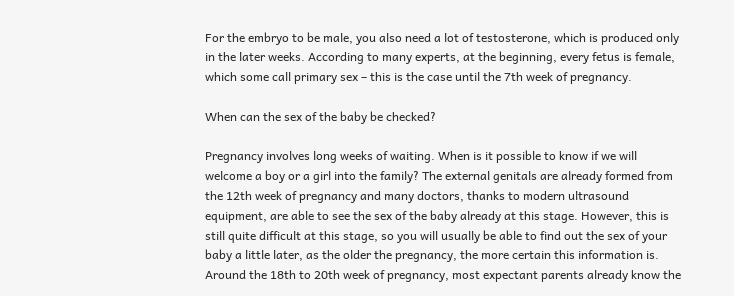For the embryo to be male, you also need a lot of testosterone, which is produced only in the later weeks. According to many experts, at the beginning, every fetus is female, which some call primary sex – this is the case until the 7th week of pregnancy.

When can the sex of the baby be checked?

Pregnancy involves long weeks of waiting. When is it possible to know if we will welcome a boy or a girl into the family? The external genitals are already formed from the 12th week of pregnancy and many doctors, thanks to modern ultrasound equipment, are able to see the sex of the baby already at this stage. However, this is still quite difficult at this stage, so you will usually be able to find out the sex of your baby a little later, as the older the pregnancy, the more certain this information is. Around the 18th to 20th week of pregnancy, most expectant parents already know the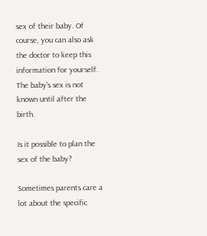sex of their baby. Of course, you can also ask the doctor to keep this information for yourself. The baby’s sex is not known until after the birth.

Is it possible to plan the sex of the baby?

Sometimes parents care a lot about the specific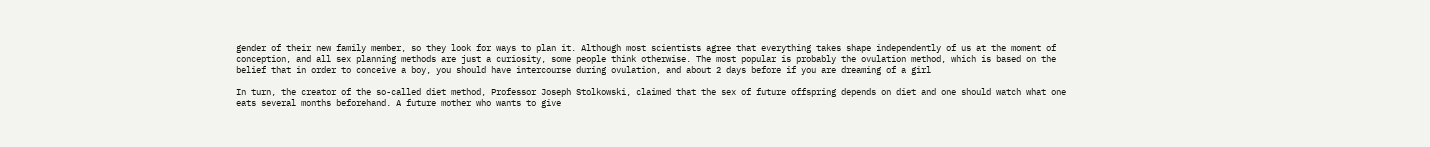gender of their new family member, so they look for ways to plan it. Although most scientists agree that everything takes shape independently of us at the moment of conception, and all sex planning methods are just a curiosity, some people think otherwise. The most popular is probably the ovulation method, which is based on the belief that in order to conceive a boy, you should have intercourse during ovulation, and about 2 days before if you are dreaming of a girl

In turn, the creator of the so-called diet method, Professor Joseph Stolkowski, claimed that the sex of future offspring depends on diet and one should watch what one eats several months beforehand. A future mother who wants to give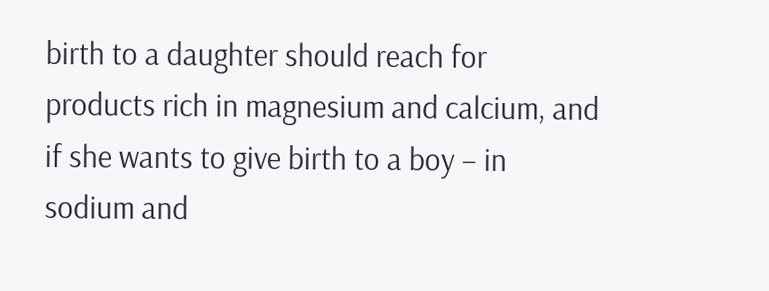birth to a daughter should reach for products rich in magnesium and calcium, and if she wants to give birth to a boy – in sodium and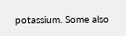potassium. Some also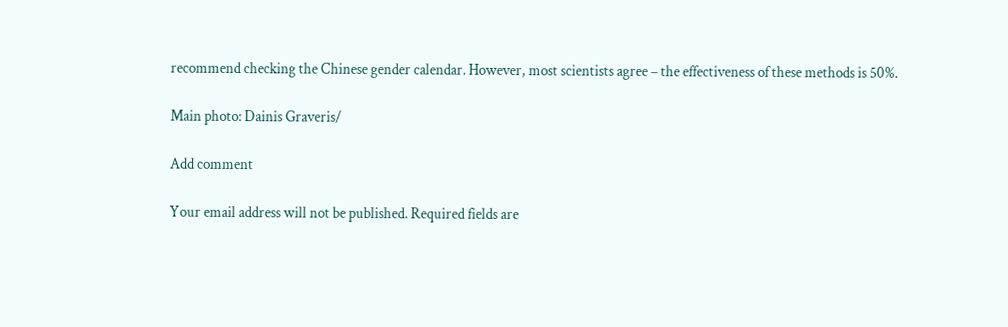recommend checking the Chinese gender calendar. However, most scientists agree – the effectiveness of these methods is 50%.

Main photo: Dainis Graveris/

Add comment

Your email address will not be published. Required fields are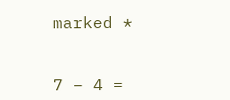marked *


7 − 4 =